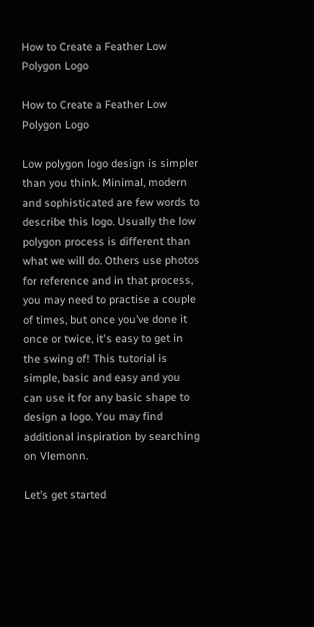How to Create a Feather Low Polygon Logo

How to Create a Feather Low Polygon Logo

Low polygon logo design is simpler than you think. Minimal, modern and sophisticated are few words to describe this logo. Usually the low polygon process is different than what we will do. Others use photos for reference and in that process, you may need to practise a couple of times, but once you’ve done it once or twice, it's easy to get in the swing of! This tutorial is simple, basic and easy and you can use it for any basic shape to design a logo. You may find additional inspiration by searching on Vlemonn.

Let’s get started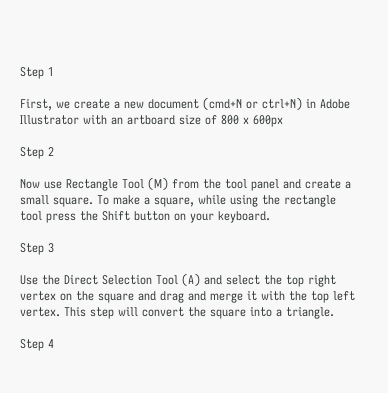Step 1

First, we create a new document (cmd+N or ctrl+N) in Adobe Illustrator with an artboard size of 800 x 600px

Step 2

Now use Rectangle Tool (M) from the tool panel and create a small square. To make a square, while using the rectangle tool press the Shift button on your keyboard.

Step 3

Use the Direct Selection Tool (A) and select the top right vertex on the square and drag and merge it with the top left vertex. This step will convert the square into a triangle.

Step 4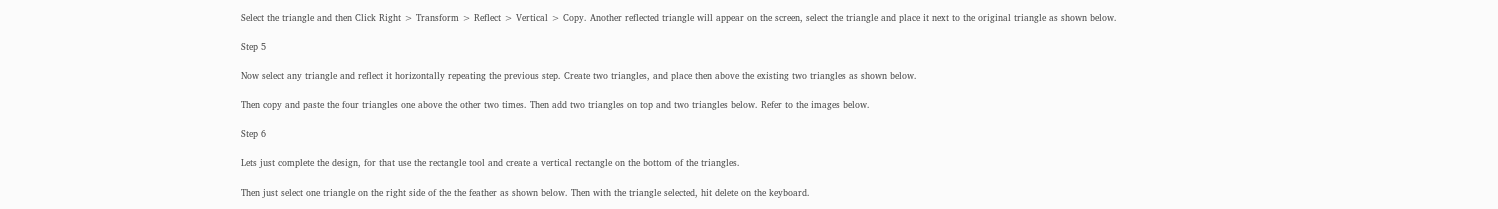Select the triangle and then Click Right > Transform > Reflect > Vertical > Copy. Another reflected triangle will appear on the screen, select the triangle and place it next to the original triangle as shown below.

Step 5

Now select any triangle and reflect it horizontally repeating the previous step. Create two triangles, and place then above the existing two triangles as shown below.

Then copy and paste the four triangles one above the other two times. Then add two triangles on top and two triangles below. Refer to the images below.

Step 6

Lets just complete the design, for that use the rectangle tool and create a vertical rectangle on the bottom of the triangles.

Then just select one triangle on the right side of the the feather as shown below. Then with the triangle selected, hit delete on the keyboard.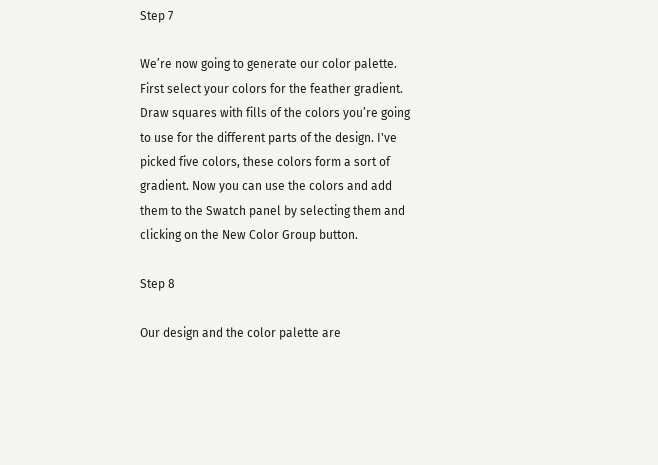Step 7

We’re now going to generate our color palette.
First select your colors for the feather gradient. Draw squares with fills of the colors you’re going to use for the different parts of the design. I've picked five colors, these colors form a sort of gradient. Now you can use the colors and add them to the Swatch panel by selecting them and clicking on the New Color Group button.

Step 8

Our design and the color palette are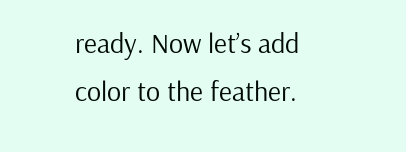ready. Now let’s add color to the feather.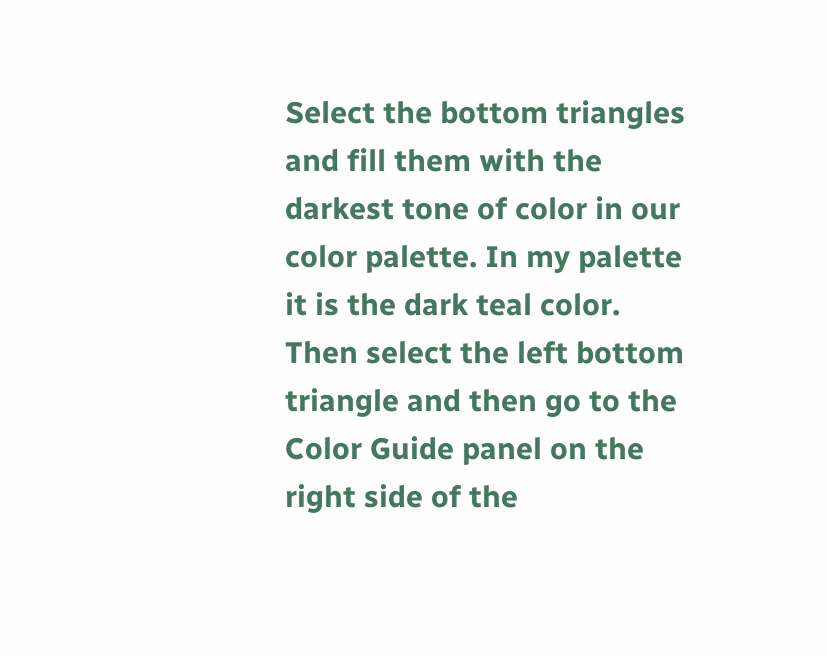Select the bottom triangles and fill them with the darkest tone of color in our color palette. In my palette it is the dark teal color. Then select the left bottom triangle and then go to the Color Guide panel on the right side of the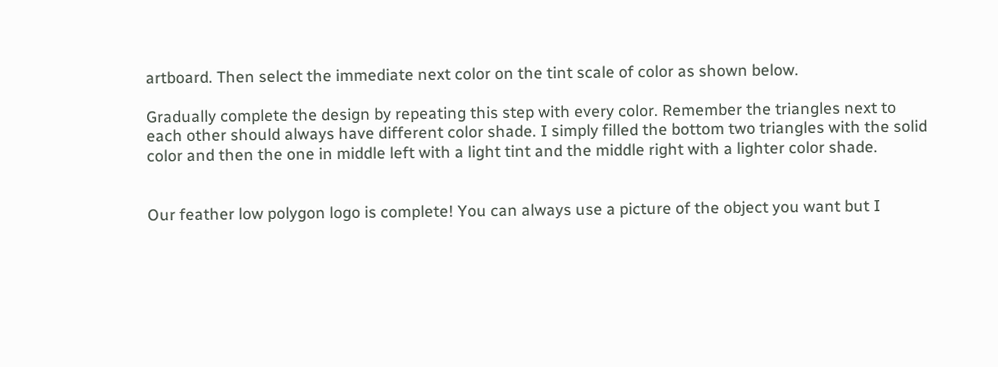artboard. Then select the immediate next color on the tint scale of color as shown below.

Gradually complete the design by repeating this step with every color. Remember the triangles next to each other should always have different color shade. I simply filled the bottom two triangles with the solid color and then the one in middle left with a light tint and the middle right with a lighter color shade.


Our feather low polygon logo is complete! You can always use a picture of the object you want but I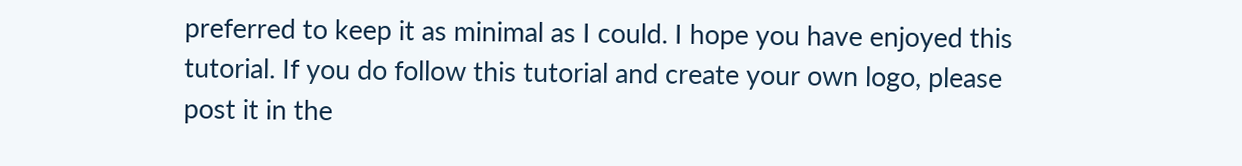preferred to keep it as minimal as I could. I hope you have enjoyed this tutorial. If you do follow this tutorial and create your own logo, please post it in the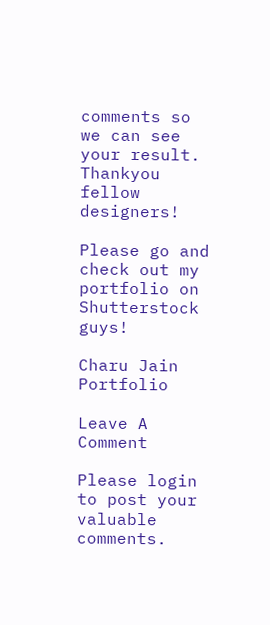comments so we can see your result. Thankyou fellow designers!

Please go and check out my portfolio on Shutterstock guys!

Charu Jain Portfolio

Leave A Comment

Please login to post your valuable comments.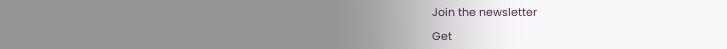Join the newsletter

Get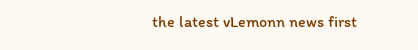the latest vLemonn news first